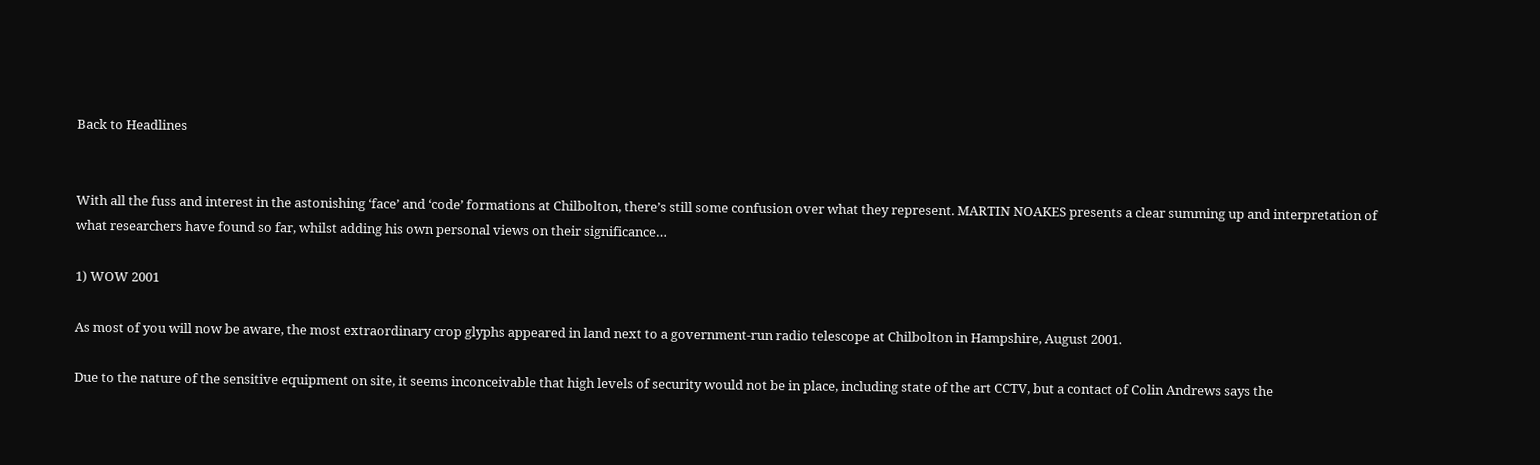Back to Headlines


With all the fuss and interest in the astonishing ‘face’ and ‘code’ formations at Chilbolton, there’s still some confusion over what they represent. MARTIN NOAKES presents a clear summing up and interpretation of what researchers have found so far, whilst adding his own personal views on their significance…

1) WOW 2001

As most of you will now be aware, the most extraordinary crop glyphs appeared in land next to a government-run radio telescope at Chilbolton in Hampshire, August 2001.

Due to the nature of the sensitive equipment on site, it seems inconceivable that high levels of security would not be in place, including state of the art CCTV, but a contact of Colin Andrews says the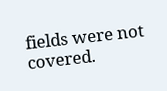fields were not covered.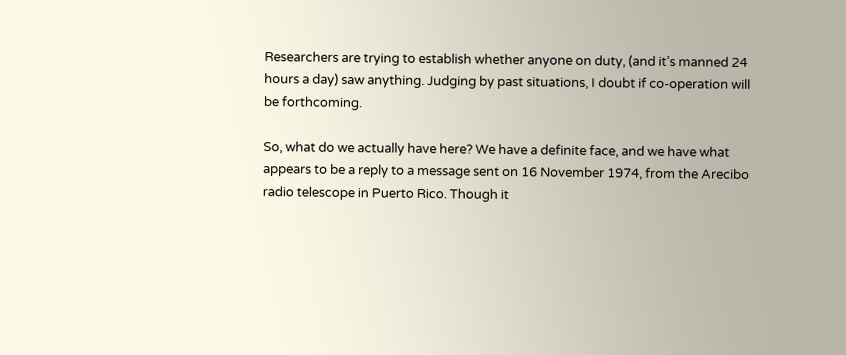Researchers are trying to establish whether anyone on duty, (and it’s manned 24 hours a day) saw anything. Judging by past situations, I doubt if co-operation will be forthcoming.

So, what do we actually have here? We have a definite face, and we have what appears to be a reply to a message sent on 16 November 1974, from the Arecibo radio telescope in Puerto Rico. Though it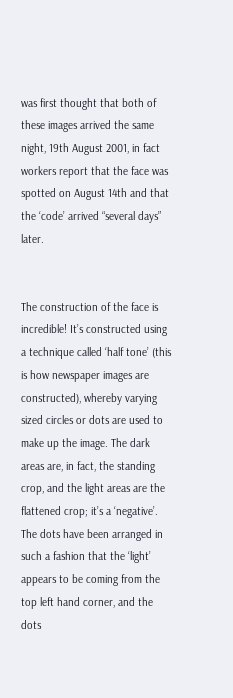was first thought that both of these images arrived the same night, 19th August 2001, in fact workers report that the face was spotted on August 14th and that the ‘code’ arrived “several days” later.


The construction of the face is incredible! It’s constructed using a technique called ‘half tone’ (this is how newspaper images are constructed), whereby varying sized circles or dots are used to make up the image. The dark areas are, in fact, the standing crop, and the light areas are the flattened crop; it’s a ‘negative’. The dots have been arranged in such a fashion that the ‘light’ appears to be coming from the top left hand corner, and the dots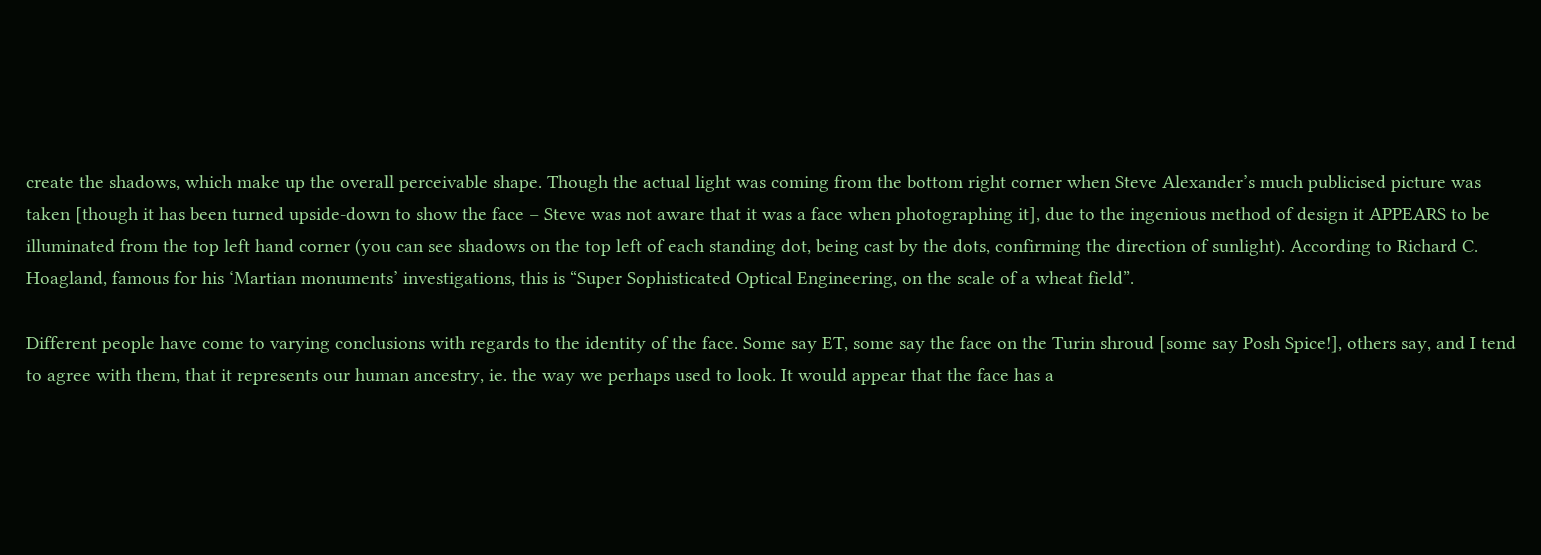create the shadows, which make up the overall perceivable shape. Though the actual light was coming from the bottom right corner when Steve Alexander’s much publicised picture was taken [though it has been turned upside-down to show the face – Steve was not aware that it was a face when photographing it], due to the ingenious method of design it APPEARS to be illuminated from the top left hand corner (you can see shadows on the top left of each standing dot, being cast by the dots, confirming the direction of sunlight). According to Richard C. Hoagland, famous for his ‘Martian monuments’ investigations, this is “Super Sophisticated Optical Engineering, on the scale of a wheat field”.

Different people have come to varying conclusions with regards to the identity of the face. Some say ET, some say the face on the Turin shroud [some say Posh Spice!], others say, and I tend to agree with them, that it represents our human ancestry, ie. the way we perhaps used to look. It would appear that the face has a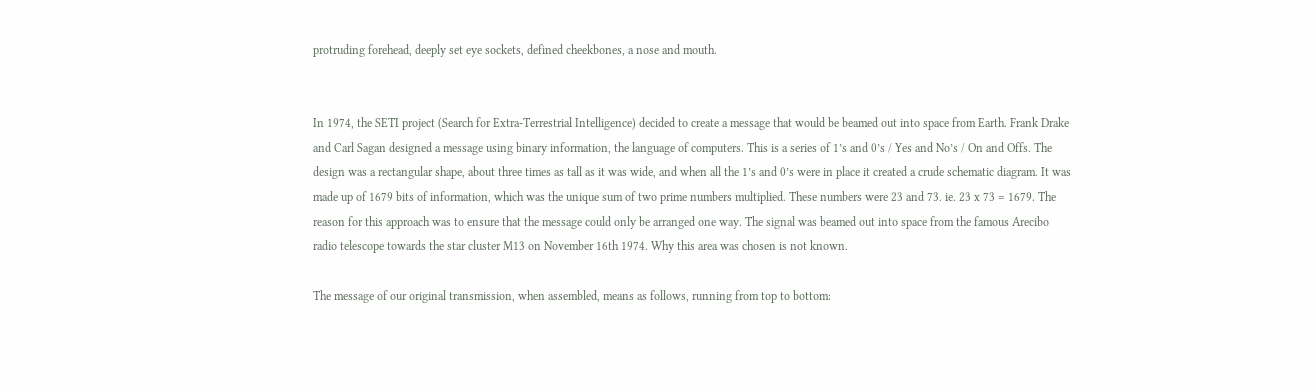protruding forehead, deeply set eye sockets, defined cheekbones, a nose and mouth.


In 1974, the SETI project (Search for Extra-Terrestrial Intelligence) decided to create a message that would be beamed out into space from Earth. Frank Drake and Carl Sagan designed a message using binary information, the language of computers. This is a series of 1’s and 0’s / Yes and No’s / On and Offs. The design was a rectangular shape, about three times as tall as it was wide, and when all the 1’s and 0’s were in place it created a crude schematic diagram. It was made up of 1679 bits of information, which was the unique sum of two prime numbers multiplied. These numbers were 23 and 73. ie. 23 x 73 = 1679. The reason for this approach was to ensure that the message could only be arranged one way. The signal was beamed out into space from the famous Arecibo radio telescope towards the star cluster M13 on November 16th 1974. Why this area was chosen is not known.

The message of our original transmission, when assembled, means as follows, running from top to bottom: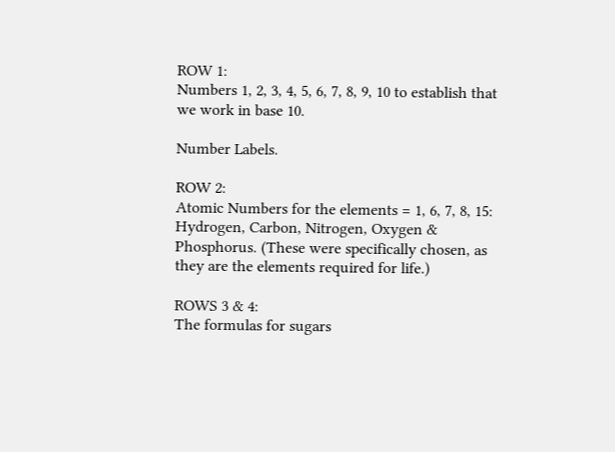ROW 1:
Numbers 1, 2, 3, 4, 5, 6, 7, 8, 9, 10 to establish that we work in base 10.

Number Labels.

ROW 2:
Atomic Numbers for the elements = 1, 6, 7, 8, 15: Hydrogen, Carbon, Nitrogen, Oxygen & Phosphorus. (These were specifically chosen, as they are the elements required for life.)

ROWS 3 & 4:
The formulas for sugars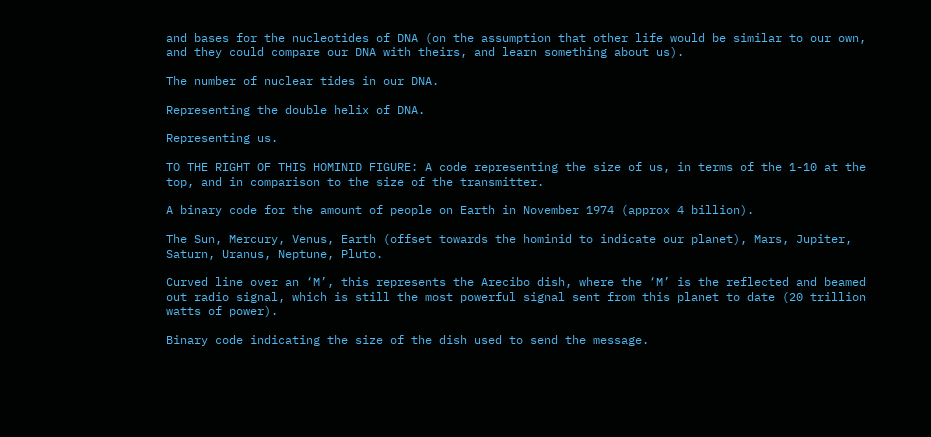and bases for the nucleotides of DNA (on the assumption that other life would be similar to our own, and they could compare our DNA with theirs, and learn something about us).

The number of nuclear tides in our DNA.

Representing the double helix of DNA.

Representing us.

TO THE RIGHT OF THIS HOMINID FIGURE: A code representing the size of us, in terms of the 1-10 at the top, and in comparison to the size of the transmitter.

A binary code for the amount of people on Earth in November 1974 (approx 4 billion).

The Sun, Mercury, Venus, Earth (offset towards the hominid to indicate our planet), Mars, Jupiter, Saturn, Uranus, Neptune, Pluto.

Curved line over an ‘M’, this represents the Arecibo dish, where the ‘M’ is the reflected and beamed out radio signal, which is still the most powerful signal sent from this planet to date (20 trillion watts of power).

Binary code indicating the size of the dish used to send the message.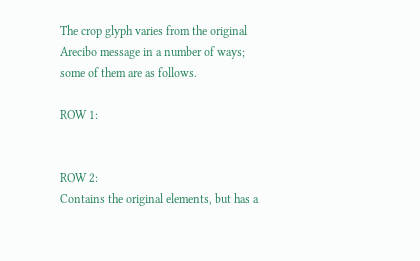The crop glyph varies from the original Arecibo message in a number of ways; some of them are as follows.

ROW 1:


ROW 2:
Contains the original elements, but has a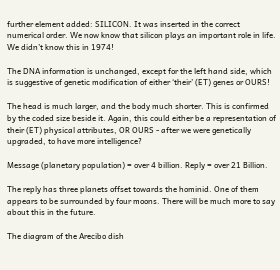further element added: SILICON. It was inserted in the correct numerical order. We now know that silicon plays an important role in life. We didn’t know this in 1974!

The DNA information is unchanged, except for the left hand side, which is suggestive of genetic modification of either ‘their’ (ET) genes or OURS!

The head is much larger, and the body much shorter. This is confirmed by the coded size beside it. Again, this could either be a representation of their (ET) physical attributes, OR OURS - after we were genetically upgraded, to have more intelligence?

Message (planetary population) = over 4 billion. Reply = over 21 Billion.

The reply has three planets offset towards the hominid. One of them appears to be surrounded by four moons. There will be much more to say about this in the future.

The diagram of the Arecibo dish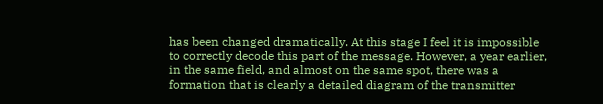has been changed dramatically. At this stage I feel it is impossible to correctly decode this part of the message. However, a year earlier, in the same field, and almost on the same spot, there was a formation that is clearly a detailed diagram of the transmitter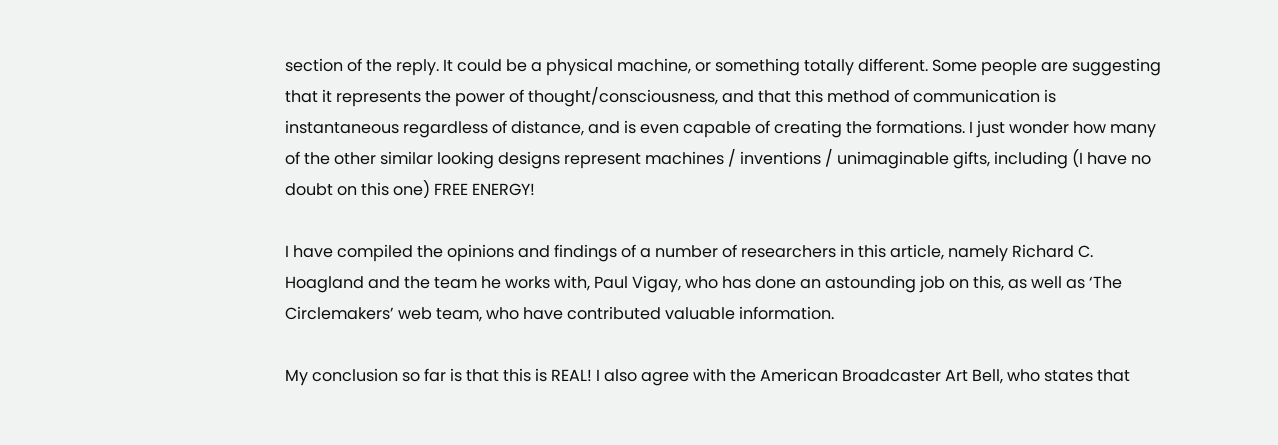section of the reply. It could be a physical machine, or something totally different. Some people are suggesting that it represents the power of thought/consciousness, and that this method of communication is instantaneous regardless of distance, and is even capable of creating the formations. I just wonder how many of the other similar looking designs represent machines / inventions / unimaginable gifts, including (I have no doubt on this one) FREE ENERGY!

I have compiled the opinions and findings of a number of researchers in this article, namely Richard C. Hoagland and the team he works with, Paul Vigay, who has done an astounding job on this, as well as ‘The Circlemakers’ web team, who have contributed valuable information.

My conclusion so far is that this is REAL! I also agree with the American Broadcaster Art Bell, who states that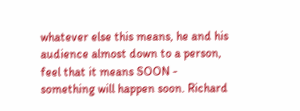whatever else this means, he and his audience almost down to a person, feel that it means SOON - something will happen soon. Richard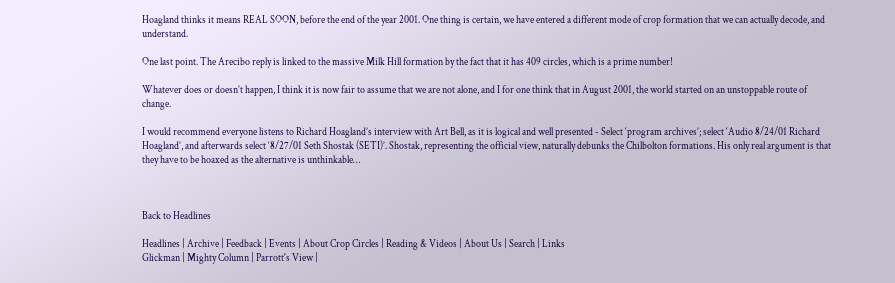Hoagland thinks it means REAL SOON, before the end of the year 2001. One thing is certain, we have entered a different mode of crop formation that we can actually decode, and understand.

One last point. The Arecibo reply is linked to the massive Milk Hill formation by the fact that it has 409 circles, which is a prime number!

Whatever does or doesn’t happen, I think it is now fair to assume that we are not alone, and I for one think that in August 2001, the world started on an unstoppable route of change.

I would recommend everyone listens to Richard Hoagland’s interview with Art Bell, as it is logical and well presented - Select ‘program archives’; select ‘Audio 8/24/01 Richard Hoagland’, and afterwards select ‘8/27/01 Seth Shostak (SETI)’. Shostak, representing the official view, naturally debunks the Chilbolton formations. His only real argument is that they have to be hoaxed as the alternative is unthinkable…



Back to Headlines

Headlines | Archive | Feedback | Events | About Crop Circles | Reading & Videos | About Us | Search | Links
Glickman | Mighty Column | Parrott's View |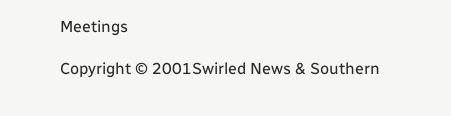Meetings

Copyright © 2001Swirled News & Southern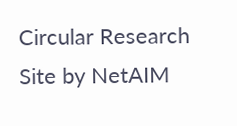Circular Research
Site by NetAIM